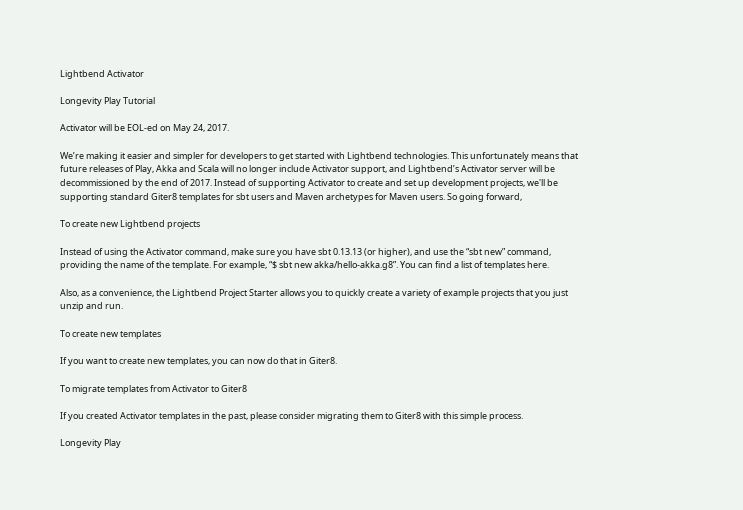Lightbend Activator

Longevity Play Tutorial

Activator will be EOL-ed on May 24, 2017.

We’re making it easier and simpler for developers to get started with Lightbend technologies. This unfortunately means that future releases of Play, Akka and Scala will no longer include Activator support, and Lightbend’s Activator server will be decommissioned by the end of 2017. Instead of supporting Activator to create and set up development projects, we'll be supporting standard Giter8 templates for sbt users and Maven archetypes for Maven users. So going forward,

To create new Lightbend projects

Instead of using the Activator command, make sure you have sbt 0.13.13 (or higher), and use the “sbt new” command, providing the name of the template. For example, “$ sbt new akka/hello-akka.g8”. You can find a list of templates here.

Also, as a convenience, the Lightbend Project Starter allows you to quickly create a variety of example projects that you just unzip and run.

To create new templates

If you want to create new templates, you can now do that in Giter8.

To migrate templates from Activator to Giter8

If you created Activator templates in the past, please consider migrating them to Giter8 with this simple process.

Longevity Play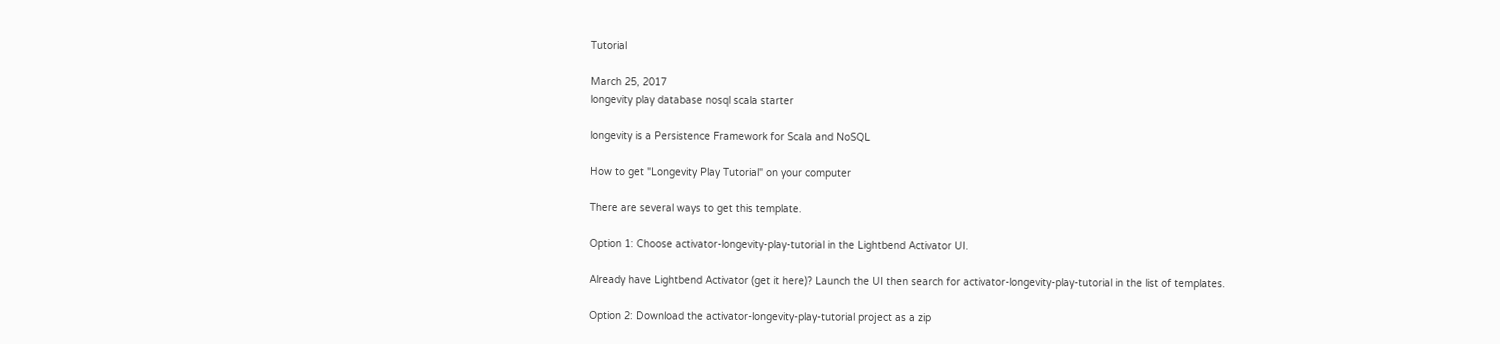Tutorial

March 25, 2017
longevity play database nosql scala starter

longevity is a Persistence Framework for Scala and NoSQL

How to get "Longevity Play Tutorial" on your computer

There are several ways to get this template.

Option 1: Choose activator-longevity-play-tutorial in the Lightbend Activator UI.

Already have Lightbend Activator (get it here)? Launch the UI then search for activator-longevity-play-tutorial in the list of templates.

Option 2: Download the activator-longevity-play-tutorial project as a zip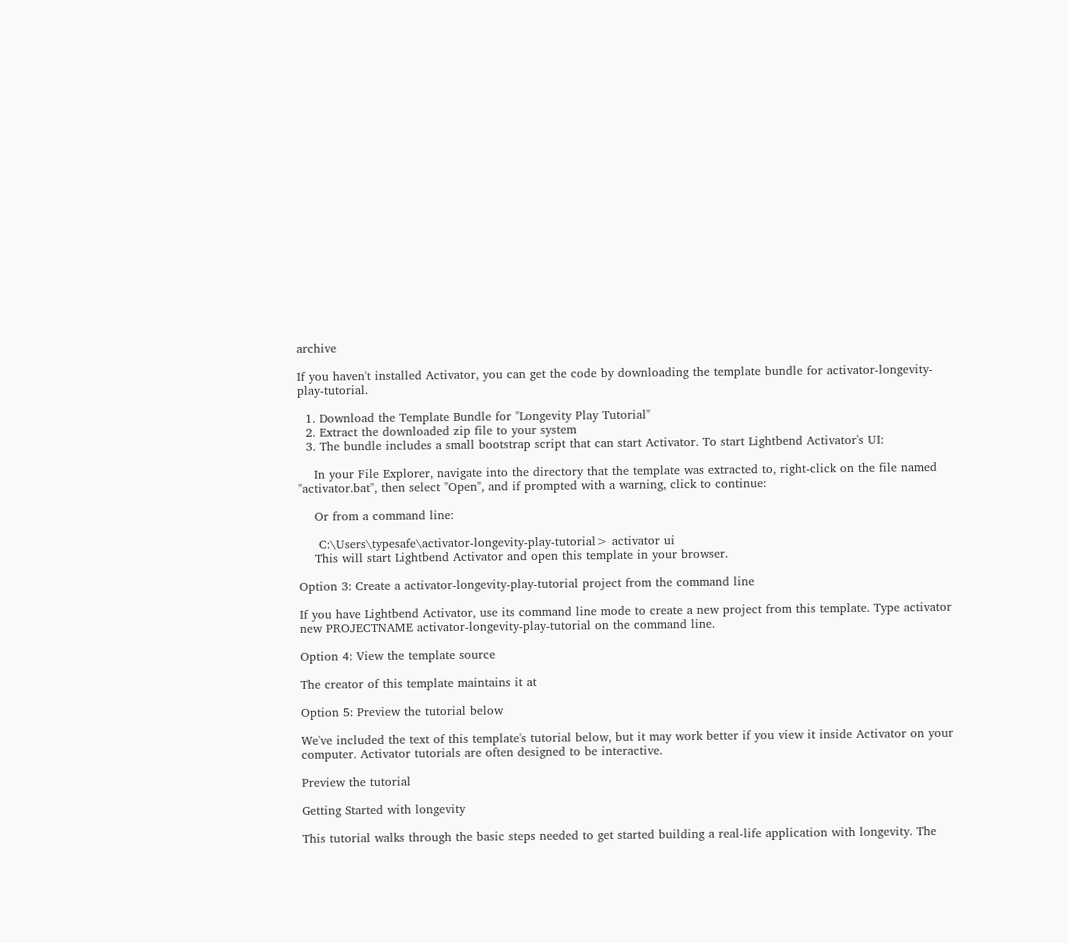archive

If you haven't installed Activator, you can get the code by downloading the template bundle for activator-longevity-play-tutorial.

  1. Download the Template Bundle for "Longevity Play Tutorial"
  2. Extract the downloaded zip file to your system
  3. The bundle includes a small bootstrap script that can start Activator. To start Lightbend Activator's UI:

    In your File Explorer, navigate into the directory that the template was extracted to, right-click on the file named "activator.bat", then select "Open", and if prompted with a warning, click to continue:

    Or from a command line:

     C:\Users\typesafe\activator-longevity-play-tutorial> activator ui
    This will start Lightbend Activator and open this template in your browser.

Option 3: Create a activator-longevity-play-tutorial project from the command line

If you have Lightbend Activator, use its command line mode to create a new project from this template. Type activator new PROJECTNAME activator-longevity-play-tutorial on the command line.

Option 4: View the template source

The creator of this template maintains it at

Option 5: Preview the tutorial below

We've included the text of this template's tutorial below, but it may work better if you view it inside Activator on your computer. Activator tutorials are often designed to be interactive.

Preview the tutorial

Getting Started with longevity

This tutorial walks through the basic steps needed to get started building a real-life application with longevity. The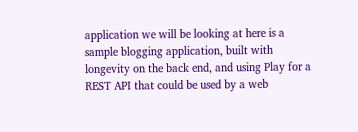application we will be looking at here is a sample blogging application, built with longevity on the back end, and using Play for a REST API that could be used by a web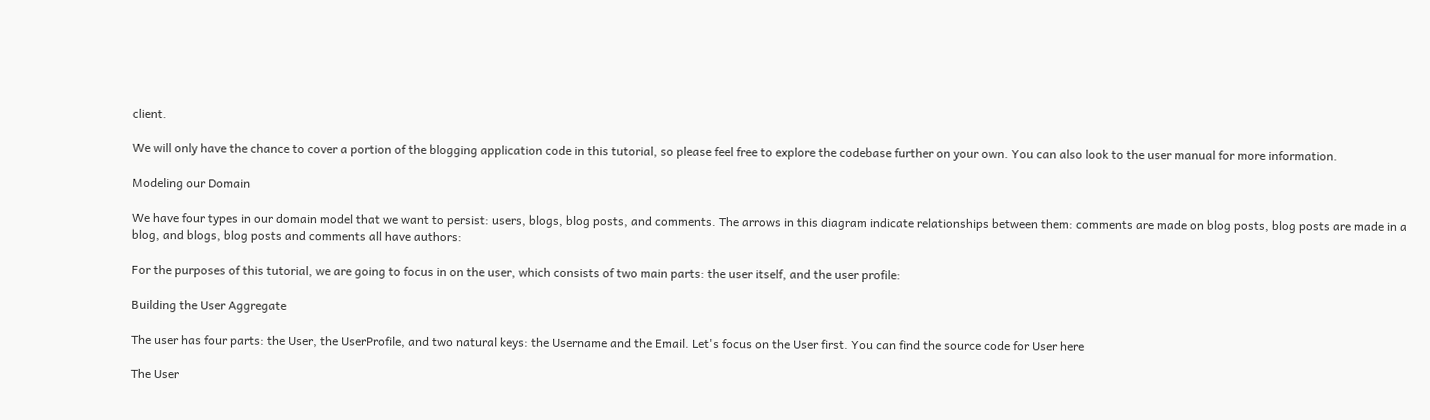client.

We will only have the chance to cover a portion of the blogging application code in this tutorial, so please feel free to explore the codebase further on your own. You can also look to the user manual for more information.

Modeling our Domain

We have four types in our domain model that we want to persist: users, blogs, blog posts, and comments. The arrows in this diagram indicate relationships between them: comments are made on blog posts, blog posts are made in a blog, and blogs, blog posts and comments all have authors:

For the purposes of this tutorial, we are going to focus in on the user, which consists of two main parts: the user itself, and the user profile:

Building the User Aggregate

The user has four parts: the User, the UserProfile, and two natural keys: the Username and the Email. Let's focus on the User first. You can find the source code for User here

The User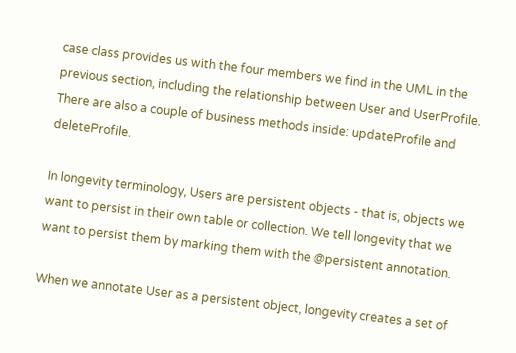case class provides us with the four members we find in the UML in the previous section, including the relationship between User and UserProfile. There are also a couple of business methods inside: updateProfile and deleteProfile.

In longevity terminology, Users are persistent objects - that is, objects we want to persist in their own table or collection. We tell longevity that we want to persist them by marking them with the @persistent annotation.

When we annotate User as a persistent object, longevity creates a set of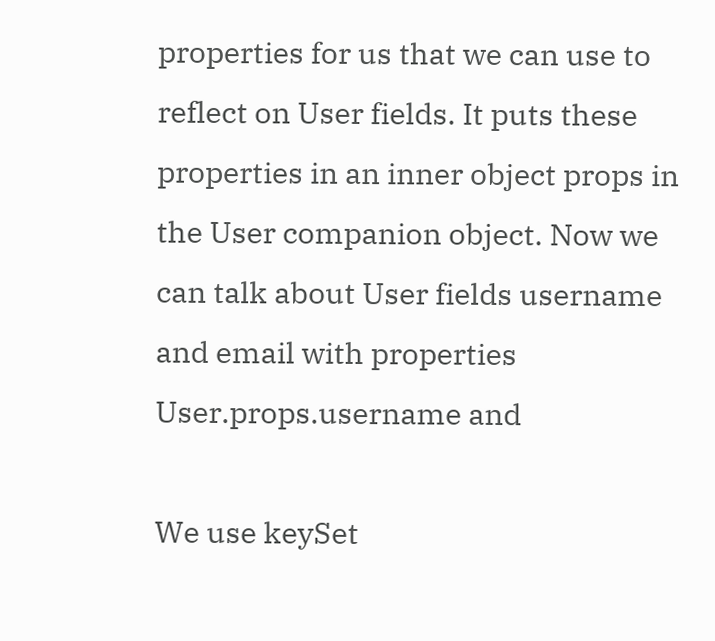properties for us that we can use to reflect on User fields. It puts these properties in an inner object props in the User companion object. Now we can talk about User fields username and email with properties User.props.username and

We use keySet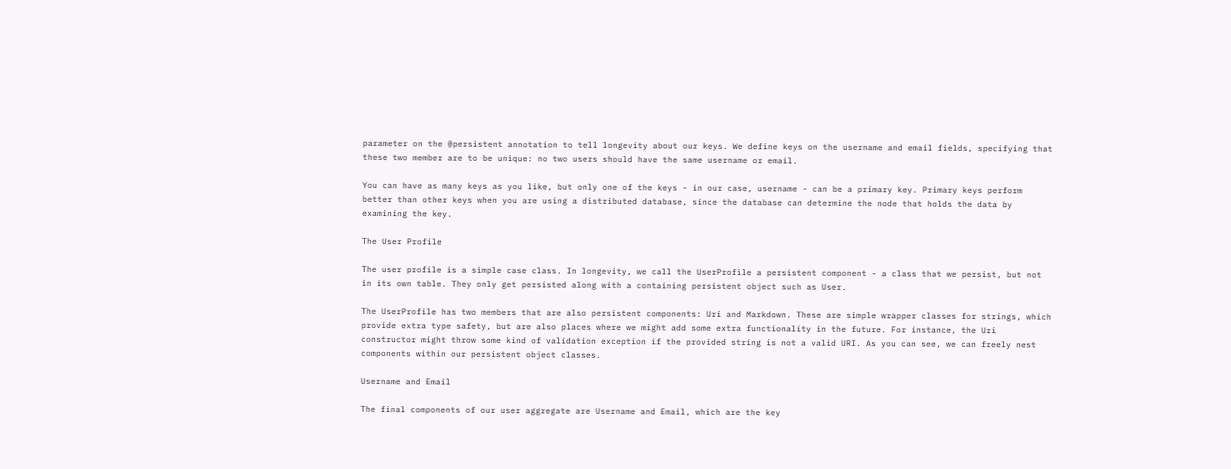parameter on the @persistent annotation to tell longevity about our keys. We define keys on the username and email fields, specifying that these two member are to be unique: no two users should have the same username or email.

You can have as many keys as you like, but only one of the keys - in our case, username - can be a primary key. Primary keys perform better than other keys when you are using a distributed database, since the database can determine the node that holds the data by examining the key.

The User Profile

The user profile is a simple case class. In longevity, we call the UserProfile a persistent component - a class that we persist, but not in its own table. They only get persisted along with a containing persistent object such as User.

The UserProfile has two members that are also persistent components: Uri and Markdown. These are simple wrapper classes for strings, which provide extra type safety, but are also places where we might add some extra functionality in the future. For instance, the Uri constructor might throw some kind of validation exception if the provided string is not a valid URI. As you can see, we can freely nest components within our persistent object classes.

Username and Email

The final components of our user aggregate are Username and Email, which are the key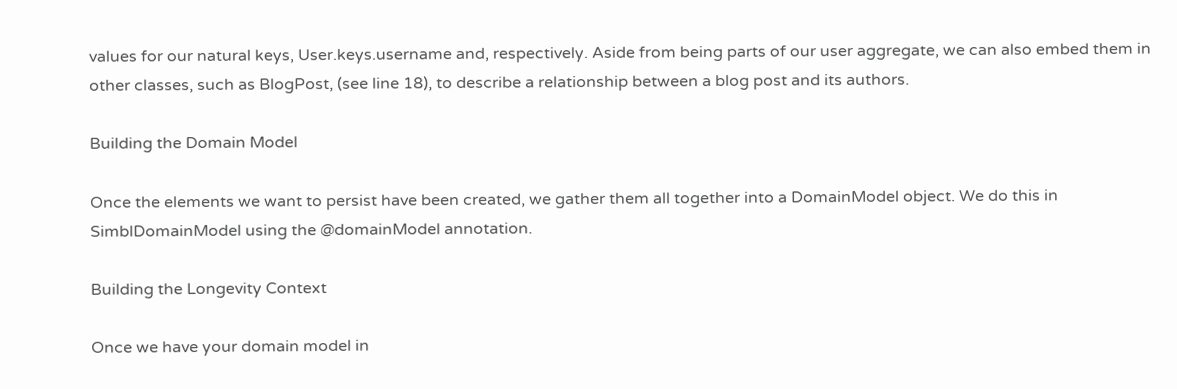values for our natural keys, User.keys.username and, respectively. Aside from being parts of our user aggregate, we can also embed them in other classes, such as BlogPost, (see line 18), to describe a relationship between a blog post and its authors.

Building the Domain Model

Once the elements we want to persist have been created, we gather them all together into a DomainModel object. We do this in SimblDomainModel using the @domainModel annotation.

Building the Longevity Context

Once we have your domain model in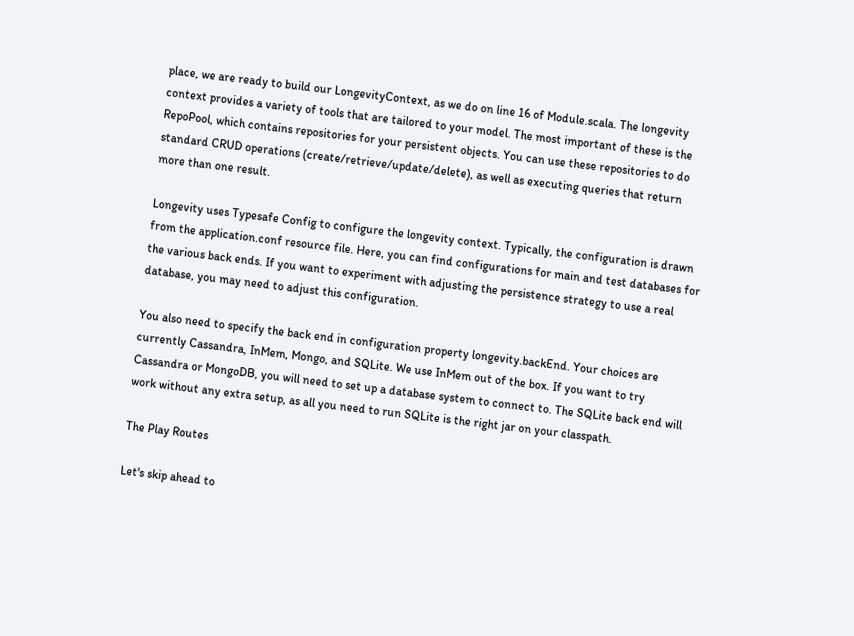place, we are ready to build our LongevityContext, as we do on line 16 of Module.scala. The longevity context provides a variety of tools that are tailored to your model. The most important of these is the RepoPool, which contains repositories for your persistent objects. You can use these repositories to do standard CRUD operations (create/retrieve/update/delete), as well as executing queries that return more than one result.

Longevity uses Typesafe Config to configure the longevity context. Typically, the configuration is drawn from the application.conf resource file. Here, you can find configurations for main and test databases for the various back ends. If you want to experiment with adjusting the persistence strategy to use a real database, you may need to adjust this configuration.

You also need to specify the back end in configuration property longevity.backEnd. Your choices are currently Cassandra, InMem, Mongo, and SQLite. We use InMem out of the box. If you want to try Cassandra or MongoDB, you will need to set up a database system to connect to. The SQLite back end will work without any extra setup, as all you need to run SQLite is the right jar on your classpath.

The Play Routes

Let's skip ahead to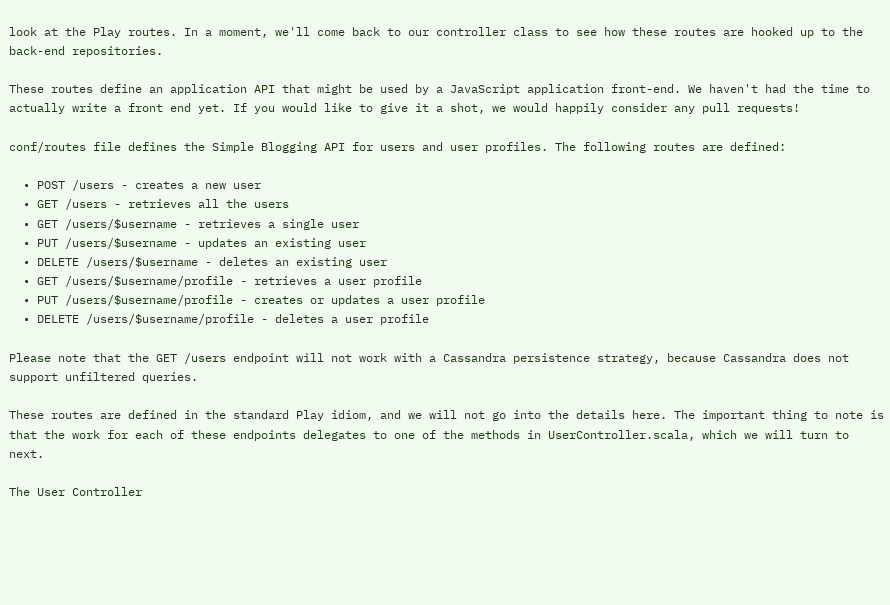look at the Play routes. In a moment, we'll come back to our controller class to see how these routes are hooked up to the back-end repositories.

These routes define an application API that might be used by a JavaScript application front-end. We haven't had the time to actually write a front end yet. If you would like to give it a shot, we would happily consider any pull requests!

conf/routes file defines the Simple Blogging API for users and user profiles. The following routes are defined:

  • POST /users - creates a new user
  • GET /users - retrieves all the users
  • GET /users/$username - retrieves a single user
  • PUT /users/$username - updates an existing user
  • DELETE /users/$username - deletes an existing user
  • GET /users/$username/profile - retrieves a user profile
  • PUT /users/$username/profile - creates or updates a user profile
  • DELETE /users/$username/profile - deletes a user profile

Please note that the GET /users endpoint will not work with a Cassandra persistence strategy, because Cassandra does not support unfiltered queries.

These routes are defined in the standard Play idiom, and we will not go into the details here. The important thing to note is that the work for each of these endpoints delegates to one of the methods in UserController.scala, which we will turn to next.

The User Controller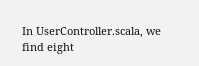In UserController.scala, we find eight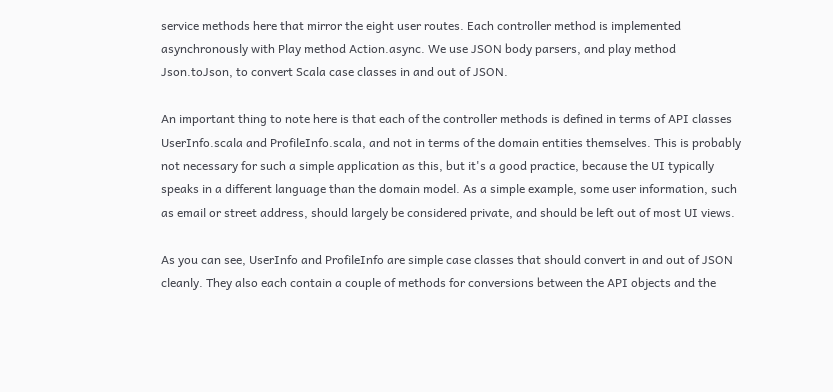service methods here that mirror the eight user routes. Each controller method is implemented asynchronously with Play method Action.async. We use JSON body parsers, and play method Json.toJson, to convert Scala case classes in and out of JSON.

An important thing to note here is that each of the controller methods is defined in terms of API classes UserInfo.scala and ProfileInfo.scala, and not in terms of the domain entities themselves. This is probably not necessary for such a simple application as this, but it's a good practice, because the UI typically speaks in a different language than the domain model. As a simple example, some user information, such as email or street address, should largely be considered private, and should be left out of most UI views.

As you can see, UserInfo and ProfileInfo are simple case classes that should convert in and out of JSON cleanly. They also each contain a couple of methods for conversions between the API objects and the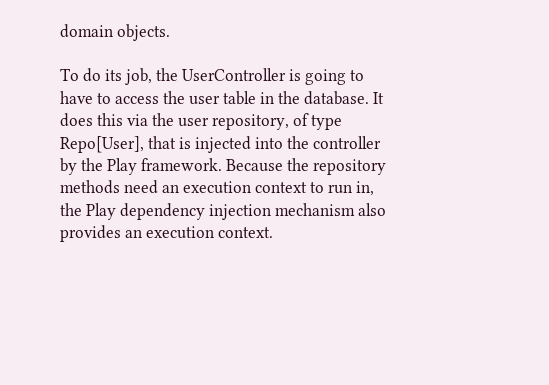domain objects.

To do its job, the UserController is going to have to access the user table in the database. It does this via the user repository, of type Repo[User], that is injected into the controller by the Play framework. Because the repository methods need an execution context to run in, the Play dependency injection mechanism also provides an execution context.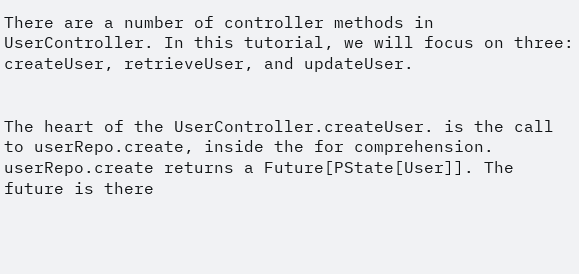There are a number of controller methods in UserController. In this tutorial, we will focus on three: createUser, retrieveUser, and updateUser.


The heart of the UserController.createUser. is the call to userRepo.create, inside the for comprehension. userRepo.create returns a Future[PState[User]]. The future is there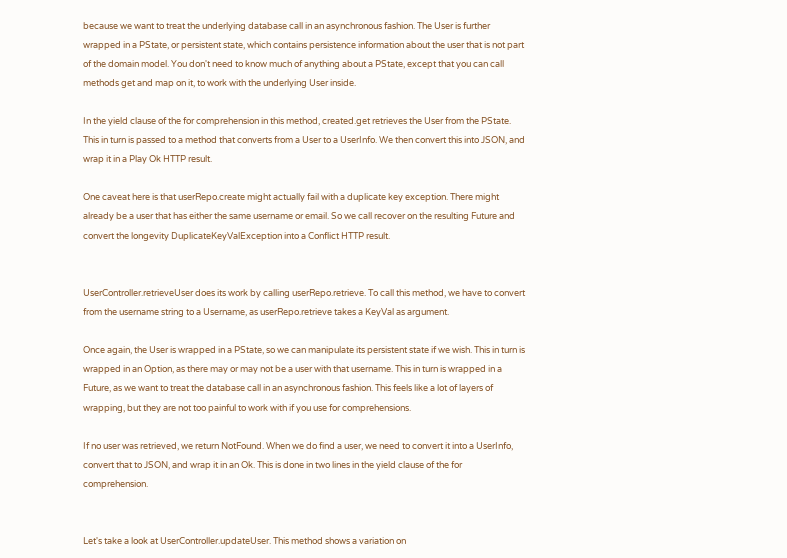because we want to treat the underlying database call in an asynchronous fashion. The User is further wrapped in a PState, or persistent state, which contains persistence information about the user that is not part of the domain model. You don't need to know much of anything about a PState, except that you can call methods get and map on it, to work with the underlying User inside.

In the yield clause of the for comprehension in this method, created.get retrieves the User from the PState. This in turn is passed to a method that converts from a User to a UserInfo. We then convert this into JSON, and wrap it in a Play Ok HTTP result.

One caveat here is that userRepo.create might actually fail with a duplicate key exception. There might already be a user that has either the same username or email. So we call recover on the resulting Future and convert the longevity DuplicateKeyValException into a Conflict HTTP result.


UserController.retrieveUser does its work by calling userRepo.retrieve. To call this method, we have to convert from the username string to a Username, as userRepo.retrieve takes a KeyVal as argument.

Once again, the User is wrapped in a PState, so we can manipulate its persistent state if we wish. This in turn is wrapped in an Option, as there may or may not be a user with that username. This in turn is wrapped in a Future, as we want to treat the database call in an asynchronous fashion. This feels like a lot of layers of wrapping, but they are not too painful to work with if you use for comprehensions.

If no user was retrieved, we return NotFound. When we do find a user, we need to convert it into a UserInfo, convert that to JSON, and wrap it in an Ok. This is done in two lines in the yield clause of the for comprehension.


Let's take a look at UserController.updateUser. This method shows a variation on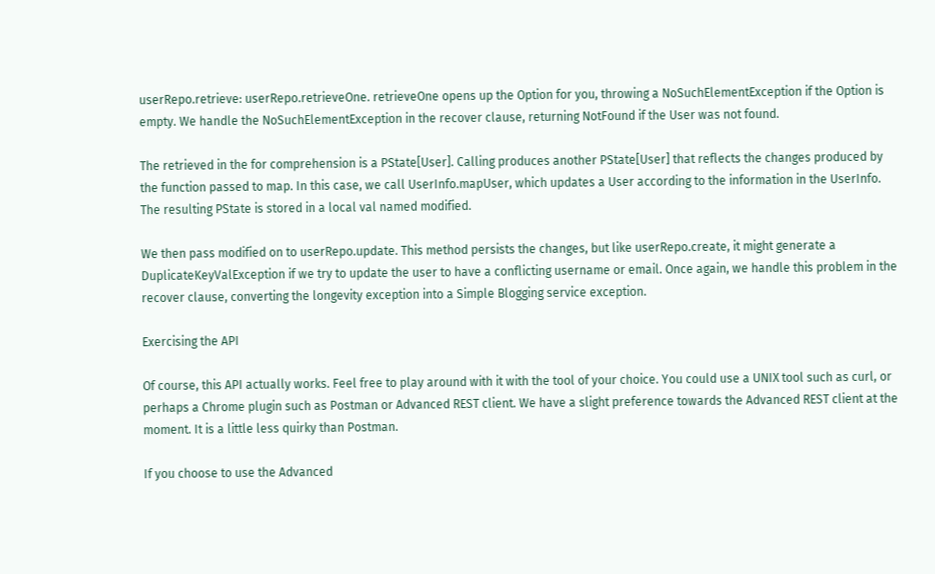userRepo.retrieve: userRepo.retrieveOne. retrieveOne opens up the Option for you, throwing a NoSuchElementException if the Option is empty. We handle the NoSuchElementException in the recover clause, returning NotFound if the User was not found.

The retrieved in the for comprehension is a PState[User]. Calling produces another PState[User] that reflects the changes produced by the function passed to map. In this case, we call UserInfo.mapUser, which updates a User according to the information in the UserInfo. The resulting PState is stored in a local val named modified.

We then pass modified on to userRepo.update. This method persists the changes, but like userRepo.create, it might generate a DuplicateKeyValException if we try to update the user to have a conflicting username or email. Once again, we handle this problem in the recover clause, converting the longevity exception into a Simple Blogging service exception.

Exercising the API

Of course, this API actually works. Feel free to play around with it with the tool of your choice. You could use a UNIX tool such as curl, or perhaps a Chrome plugin such as Postman or Advanced REST client. We have a slight preference towards the Advanced REST client at the moment. It is a little less quirky than Postman.

If you choose to use the Advanced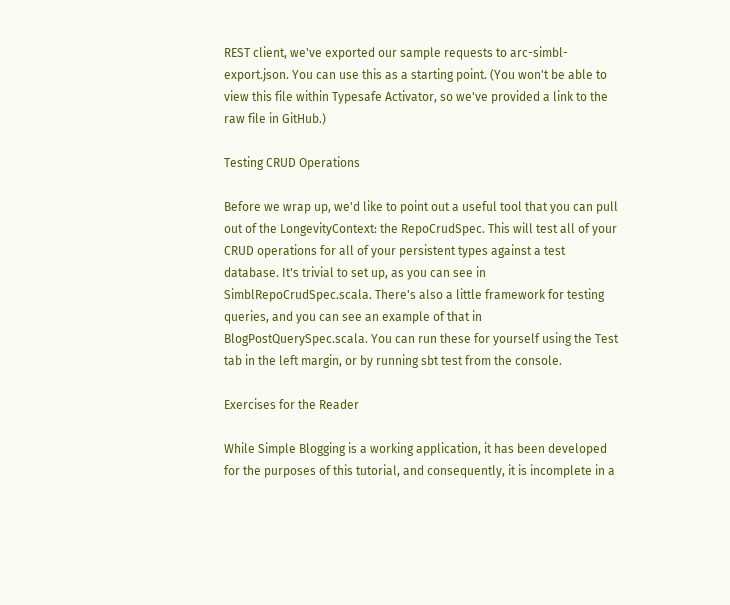REST client, we've exported our sample requests to arc-simbl-export.json. You can use this as a starting point. (You won't be able to view this file within Typesafe Activator, so we've provided a link to the raw file in GitHub.)

Testing CRUD Operations

Before we wrap up, we'd like to point out a useful tool that you can pull out of the LongevityContext: the RepoCrudSpec. This will test all of your CRUD operations for all of your persistent types against a test database. It's trivial to set up, as you can see in SimblRepoCrudSpec.scala. There's also a little framework for testing queries, and you can see an example of that in BlogPostQuerySpec.scala. You can run these for yourself using the Test tab in the left margin, or by running sbt test from the console.

Exercises for the Reader

While Simple Blogging is a working application, it has been developed for the purposes of this tutorial, and consequently, it is incomplete in a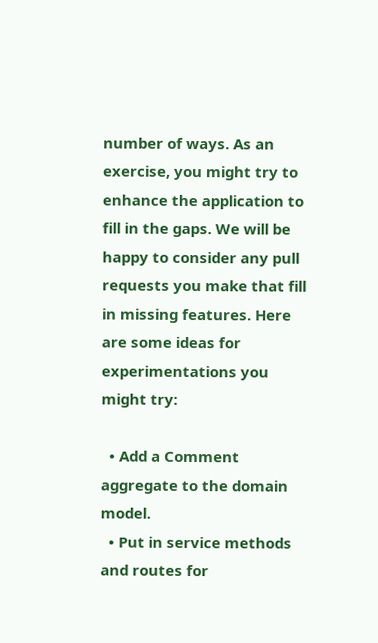number of ways. As an exercise, you might try to enhance the application to fill in the gaps. We will be happy to consider any pull requests you make that fill in missing features. Here are some ideas for experimentations you might try:

  • Add a Comment aggregate to the domain model.
  • Put in service methods and routes for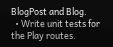BlogPost and Blog.
  • Write unit tests for the Play routes.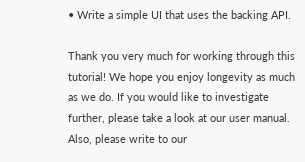• Write a simple UI that uses the backing API.

Thank you very much for working through this tutorial! We hope you enjoy longevity as much as we do. If you would like to investigate further, please take a look at our user manual. Also, please write to our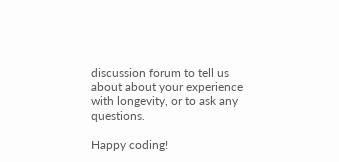discussion forum to tell us about about your experience with longevity, or to ask any questions.

Happy coding!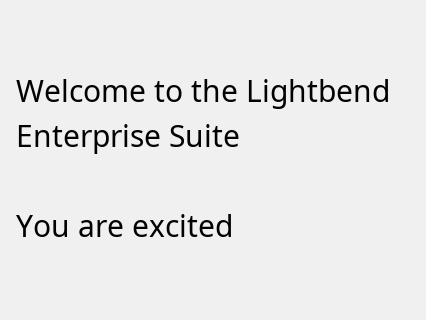Welcome to the Lightbend Enterprise Suite

You are excited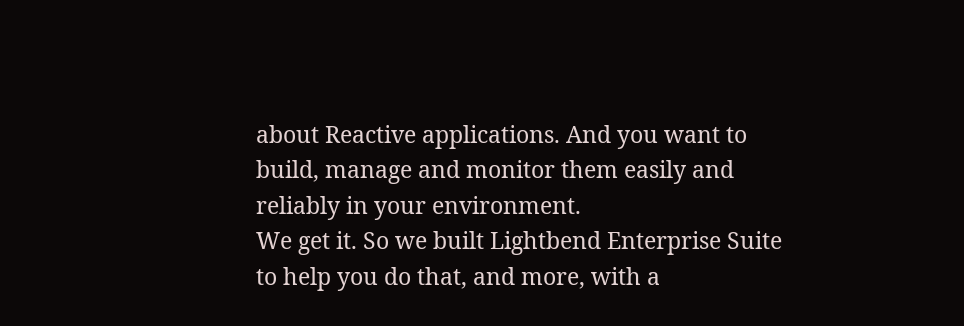about Reactive applications. And you want to build, manage and monitor them easily and reliably in your environment.
We get it. So we built Lightbend Enterprise Suite to help you do that, and more, with a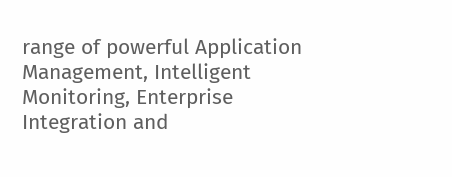range of powerful Application Management, Intelligent Monitoring, Enterprise Integration and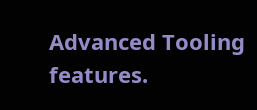Advanced Tooling features.